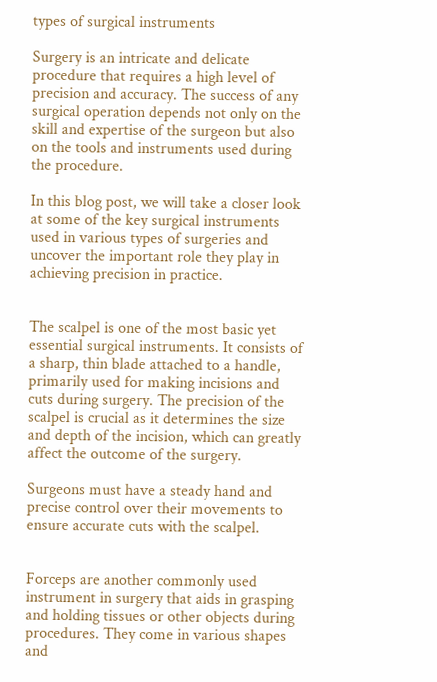types of surgical instruments

Surgery is an intricate and delicate procedure that requires a high level of precision and accuracy. The success of any surgical operation depends not only on the skill and expertise of the surgeon but also on the tools and instruments used during the procedure.

In this blog post, we will take a closer look at some of the key surgical instruments used in various types of surgeries and uncover the important role they play in achieving precision in practice.


The scalpel is one of the most basic yet essential surgical instruments. It consists of a sharp, thin blade attached to a handle, primarily used for making incisions and cuts during surgery. The precision of the scalpel is crucial as it determines the size and depth of the incision, which can greatly affect the outcome of the surgery.

Surgeons must have a steady hand and precise control over their movements to ensure accurate cuts with the scalpel.


Forceps are another commonly used instrument in surgery that aids in grasping and holding tissues or other objects during procedures. They come in various shapes and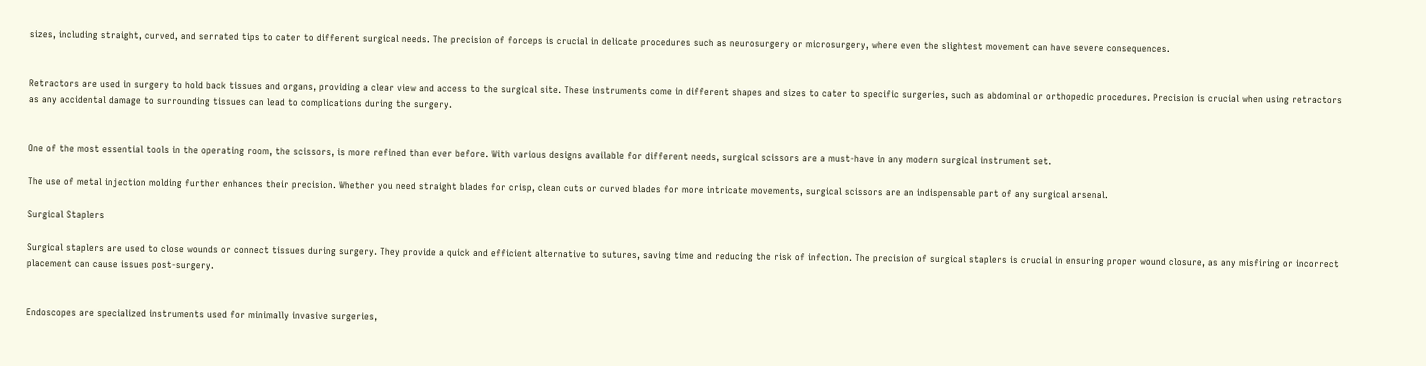sizes, including straight, curved, and serrated tips to cater to different surgical needs. The precision of forceps is crucial in delicate procedures such as neurosurgery or microsurgery, where even the slightest movement can have severe consequences.


Retractors are used in surgery to hold back tissues and organs, providing a clear view and access to the surgical site. These instruments come in different shapes and sizes to cater to specific surgeries, such as abdominal or orthopedic procedures. Precision is crucial when using retractors as any accidental damage to surrounding tissues can lead to complications during the surgery.


One of the most essential tools in the operating room, the scissors, is more refined than ever before. With various designs available for different needs, surgical scissors are a must-have in any modern surgical instrument set.

The use of metal injection molding further enhances their precision. Whether you need straight blades for crisp, clean cuts or curved blades for more intricate movements, surgical scissors are an indispensable part of any surgical arsenal.

Surgical Staplers

Surgical staplers are used to close wounds or connect tissues during surgery. They provide a quick and efficient alternative to sutures, saving time and reducing the risk of infection. The precision of surgical staplers is crucial in ensuring proper wound closure, as any misfiring or incorrect placement can cause issues post-surgery.


Endoscopes are specialized instruments used for minimally invasive surgeries,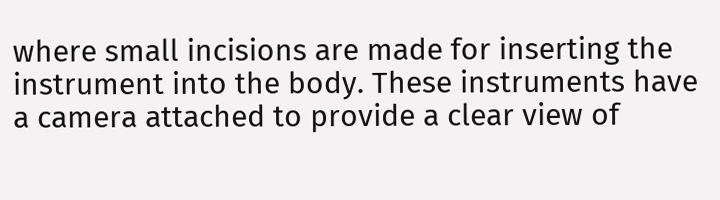where small incisions are made for inserting the instrument into the body. These instruments have a camera attached to provide a clear view of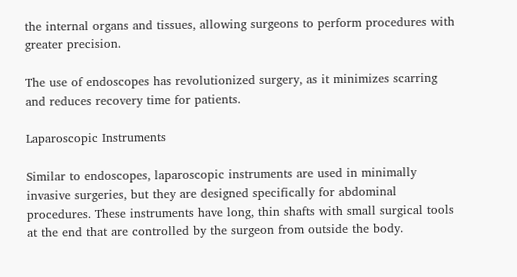the internal organs and tissues, allowing surgeons to perform procedures with greater precision.

The use of endoscopes has revolutionized surgery, as it minimizes scarring and reduces recovery time for patients.

Laparoscopic Instruments

Similar to endoscopes, laparoscopic instruments are used in minimally invasive surgeries, but they are designed specifically for abdominal procedures. These instruments have long, thin shafts with small surgical tools at the end that are controlled by the surgeon from outside the body.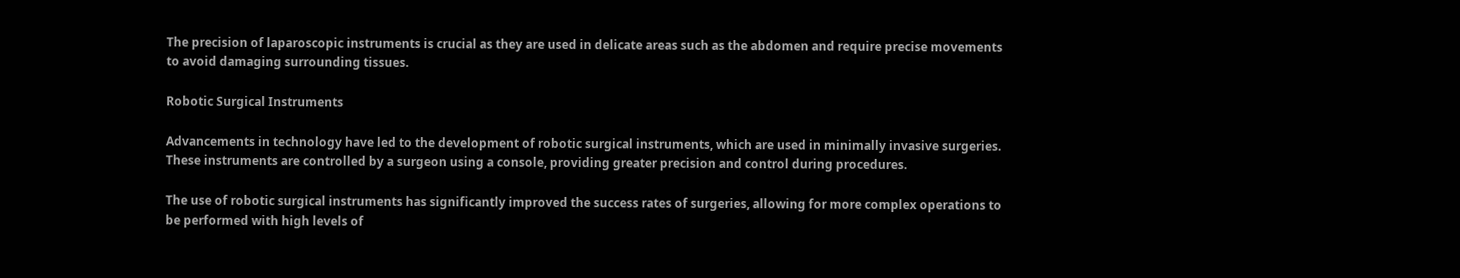The precision of laparoscopic instruments is crucial as they are used in delicate areas such as the abdomen and require precise movements to avoid damaging surrounding tissues.

Robotic Surgical Instruments

Advancements in technology have led to the development of robotic surgical instruments, which are used in minimally invasive surgeries. These instruments are controlled by a surgeon using a console, providing greater precision and control during procedures.

The use of robotic surgical instruments has significantly improved the success rates of surgeries, allowing for more complex operations to be performed with high levels of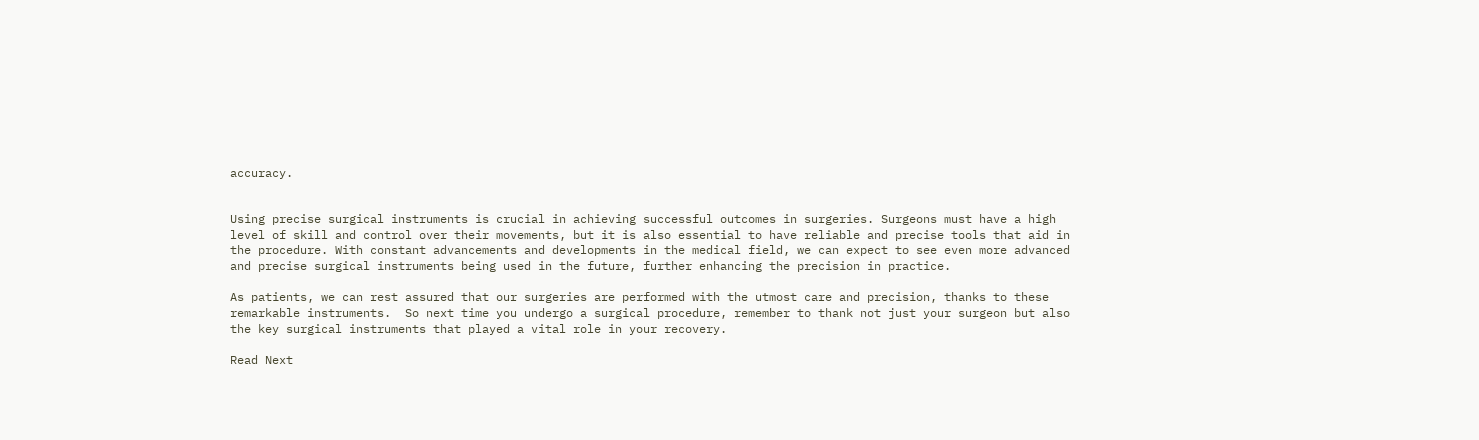accuracy.


Using precise surgical instruments is crucial in achieving successful outcomes in surgeries. Surgeons must have a high level of skill and control over their movements, but it is also essential to have reliable and precise tools that aid in the procedure. With constant advancements and developments in the medical field, we can expect to see even more advanced and precise surgical instruments being used in the future, further enhancing the precision in practice.

As patients, we can rest assured that our surgeries are performed with the utmost care and precision, thanks to these remarkable instruments.  So next time you undergo a surgical procedure, remember to thank not just your surgeon but also the key surgical instruments that played a vital role in your recovery.

Read Next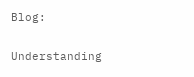Blog:

Understanding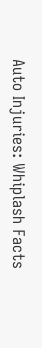Auto Injuries: Whiplash Facts